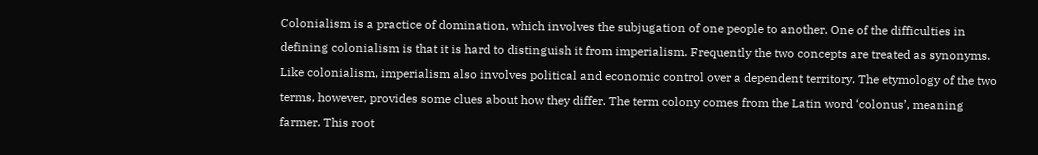Colonialism is a practice of domination, which involves the subjugation of one people to another. One of the difficulties in defining colonialism is that it is hard to distinguish it from imperialism. Frequently the two concepts are treated as synonyms. Like colonialism, imperialism also involves political and economic control over a dependent territory. The etymology of the two terms, however, provides some clues about how they differ. The term colony comes from the Latin word ‘colonus’, meaning farmer. This root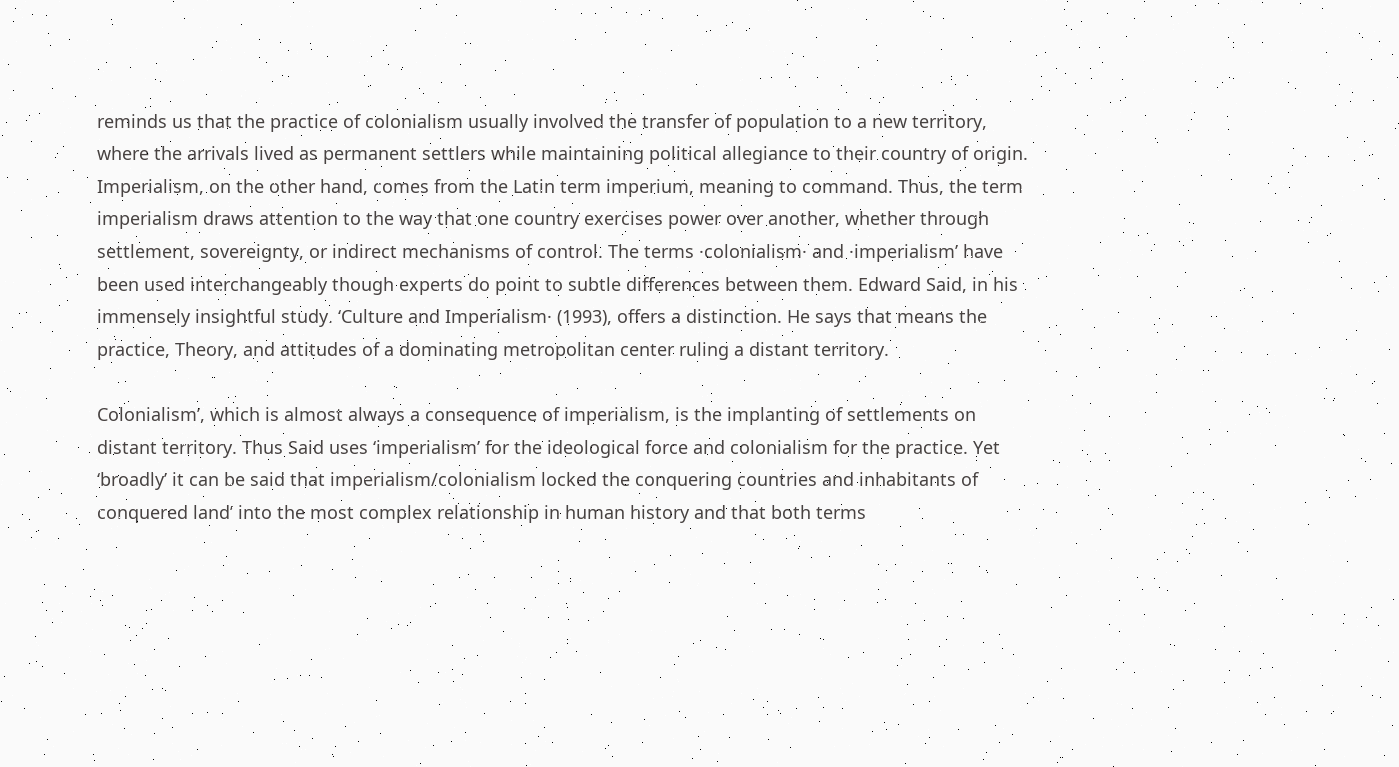reminds us that the practice of colonialism usually involved the transfer of population to a new territory, where the arrivals lived as permanent settlers while maintaining political allegiance to their country of origin. Imperialism, on the other hand, comes from the Latin term imperium, meaning to command. Thus, the term imperialism draws attention to the way that one country exercises power over another, whether through settlement, sovereignty, or indirect mechanisms of control. The terms ·colonialism· and ·imperialism’ have been used interchangeably though experts do point to subtle differences between them. Edward Said, in his immensely insightful study. ‘Culture and Imperialism· (1993), offers a distinction. He says that means the practice, Theory, and attitudes of a dominating metropolitan center ruling a distant territory.

Colonialism’, which is almost always a consequence of imperialism, is the implanting of settlements on distant territory. Thus Said uses ‘imperialism’ for the ideological force and colonialism for the practice. Yet ‘broadly’ it can be said that imperialism/colonialism locked the conquering countries and inhabitants of conquered land’ into the most complex relationship in human history and that both terms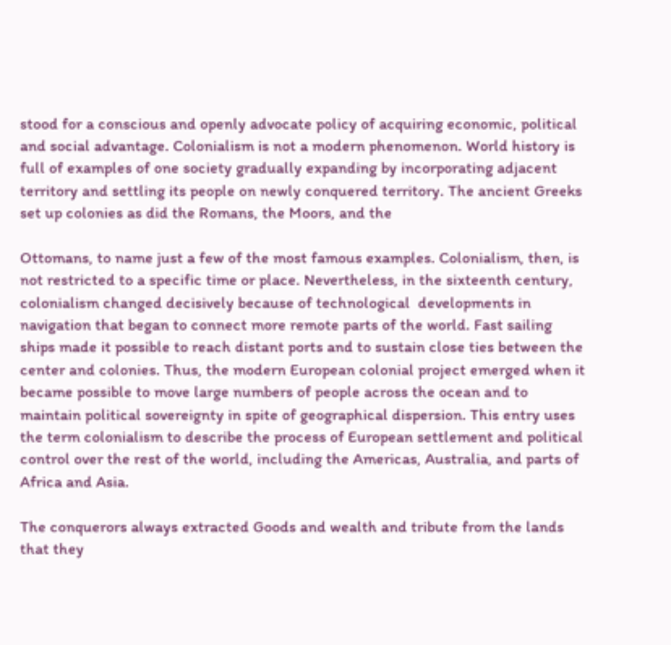stood for a conscious and openly advocate policy of acquiring economic, political and social advantage. Colonialism is not a modern phenomenon. World history is full of examples of one society gradually expanding by incorporating adjacent territory and settling its people on newly conquered territory. The ancient Greeks set up colonies as did the Romans, the Moors, and the

Ottomans, to name just a few of the most famous examples. Colonialism, then, is not restricted to a specific time or place. Nevertheless, in the sixteenth century, colonialism changed decisively because of technological  developments in navigation that began to connect more remote parts of the world. Fast sailing ships made it possible to reach distant ports and to sustain close ties between the center and colonies. Thus, the modern European colonial project emerged when it became possible to move large numbers of people across the ocean and to maintain political sovereignty in spite of geographical dispersion. This entry uses the term colonialism to describe the process of European settlement and political control over the rest of the world, including the Americas, Australia, and parts of Africa and Asia.

The conquerors always extracted Goods and wealth and tribute from the lands that they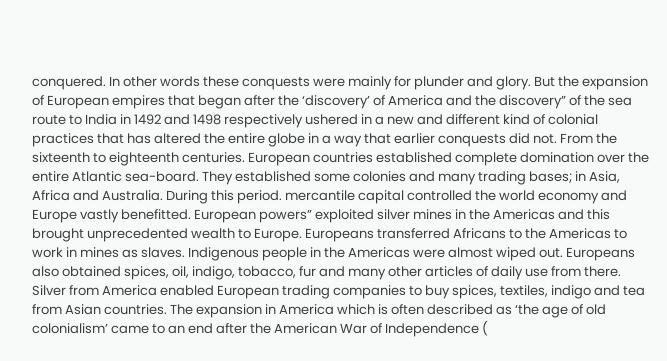conquered. In other words these conquests were mainly for plunder and glory. But the expansion of European empires that began after the ‘discovery’ of America and the discovery” of the sea route to India in 1492 and 1498 respectively ushered in a new and different kind of colonial practices that has altered the entire globe in a way that earlier conquests did not. From the sixteenth to eighteenth centuries. European countries established complete domination over the entire Atlantic sea-board. They established some colonies and many trading bases; in Asia, Africa and Australia. During this period. mercantile capital controlled the world economy and Europe vastly benefitted. European powers” exploited silver mines in the Americas and this brought unprecedented wealth to Europe. Europeans transferred Africans to the Americas to work in mines as slaves. Indigenous people in the Americas were almost wiped out. Europeans also obtained spices, oil, indigo, tobacco, fur and many other articles of daily use from there. Silver from America enabled European trading companies to buy spices, textiles, indigo and tea from Asian countries. The expansion in America which is often described as ‘the age of old colonialism’ came to an end after the American War of Independence (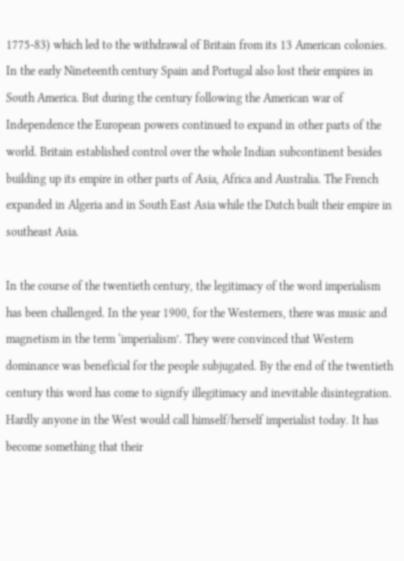1775-83) which led to the withdrawal of Britain from its 13 American colonies. In the early Nineteenth century Spain and Portugal also lost their empires in South America. But during the century following the American war of Independence the European powers continued to expand in other parts of the world. Britain established control over the whole Indian subcontinent besides building up its empire in other parts of Asia, Africa and Australia. The French expanded in Algeria and in South East Asia while the Dutch built their empire in southeast Asia.

In the course of the twentieth century, the legitimacy of the word imperialism has been challenged. In the year 1900, for the Westerners, there was music and magnetism in the term ‘imperialism’. They were convinced that Western dominance was beneficial for the people subjugated. By the end of the twentieth century this word has come to signify illegitimacy and inevitable disintegration. Hardly anyone in the West would call himself/herself imperialist today. It has become something that their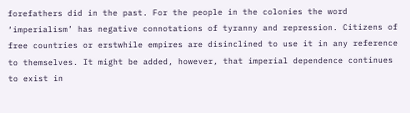forefathers did in the past. For the people in the colonies the word ‘imperialism’ has negative connotations of tyranny and repression. Citizens of free countries or erstwhile empires are disinclined to use it in any reference to themselves. It might be added, however, that imperial dependence continues to exist in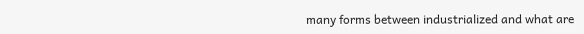many forms between industrialized and what are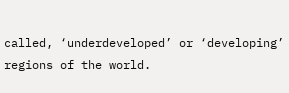called, ‘underdeveloped’ or ‘developing’ regions of the world.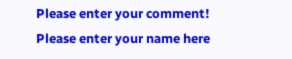Please enter your comment!
Please enter your name here